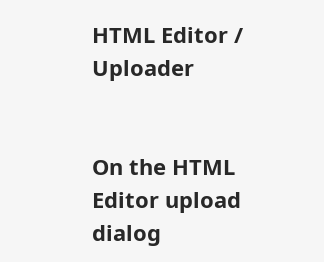HTML Editor / Uploader


On the HTML Editor upload dialog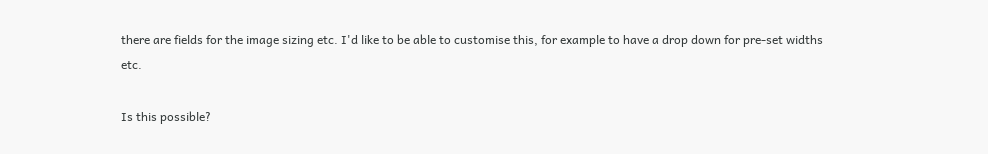there are fields for the image sizing etc. I'd like to be able to customise this, for example to have a drop down for pre-set widths etc.

Is this possible?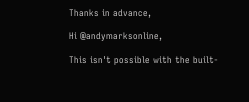Thanks in advance,

Hi @andymarksonline,

This isn't possible with the built-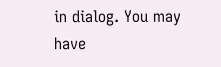in dialog. You may have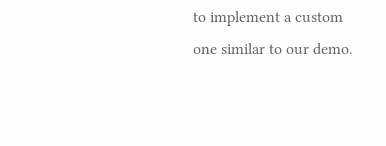to implement a custom one similar to our demo.